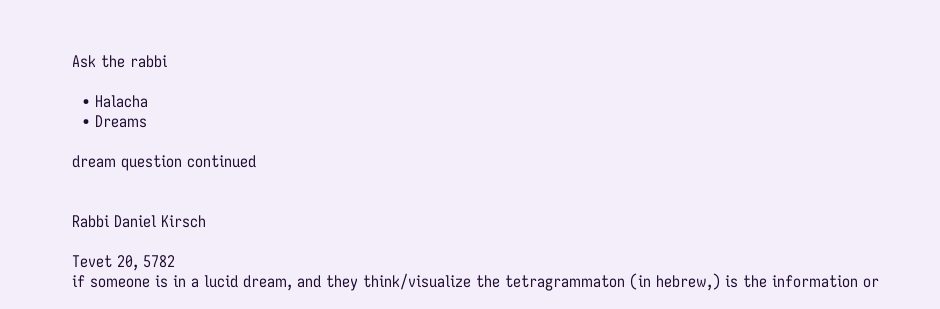Ask the rabbi

  • Halacha
  • Dreams

dream question continued


Rabbi Daniel Kirsch

Tevet 20, 5782
if someone is in a lucid dream, and they think/visualize the tetragrammaton (in hebrew,) is the information or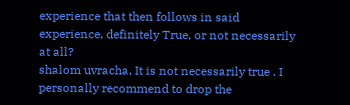experience that then follows in said experience, definitely True, or not necessarily at all?
shalom uvracha, It is not necessarily true . I personally recommend to drop the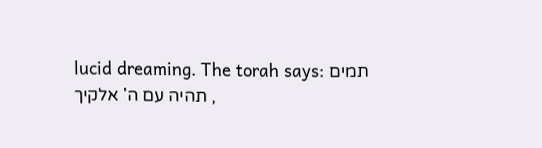lucid dreaming. The torah says: תמים תהיה עם ה' אלקיך ,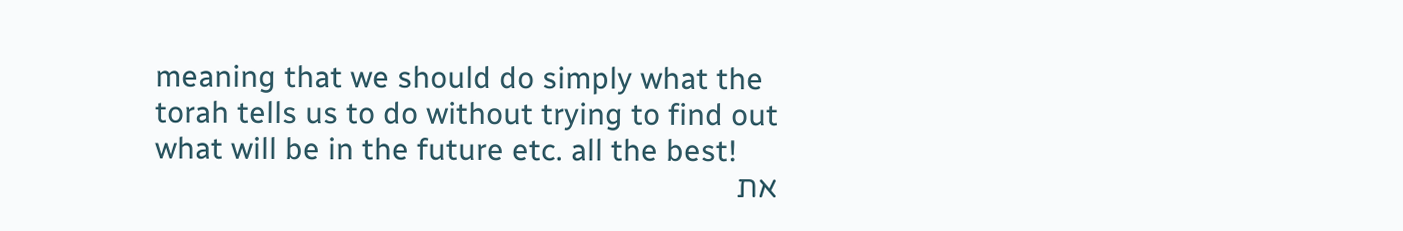meaning that we should do simply what the torah tells us to do without trying to find out what will be in the future etc. all the best!
את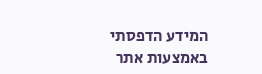המידע הדפסתי באמצעות אתר